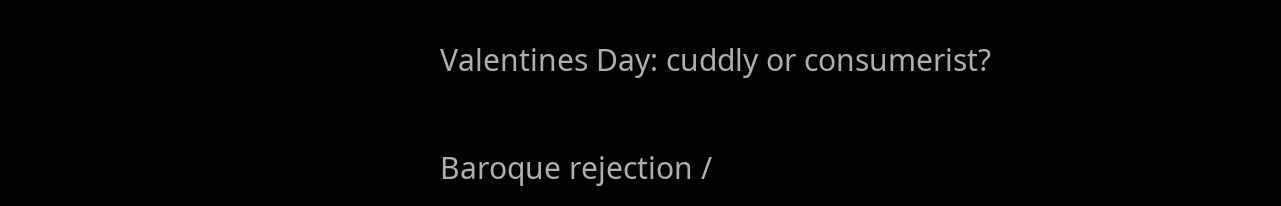Valentines Day: cuddly or consumerist?

Baroque rejection /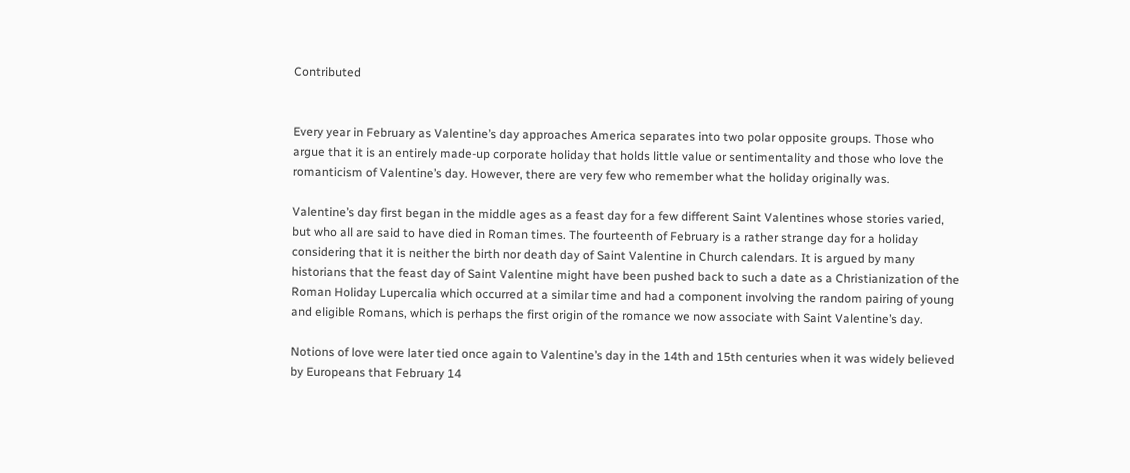Contributed


Every year in February as Valentine’s day approaches America separates into two polar opposite groups. Those who argue that it is an entirely made-up corporate holiday that holds little value or sentimentality and those who love the romanticism of Valentine’s day. However, there are very few who remember what the holiday originally was.

Valentine’s day first began in the middle ages as a feast day for a few different Saint Valentines whose stories varied, but who all are said to have died in Roman times. The fourteenth of February is a rather strange day for a holiday considering that it is neither the birth nor death day of Saint Valentine in Church calendars. It is argued by many historians that the feast day of Saint Valentine might have been pushed back to such a date as a Christianization of the Roman Holiday Lupercalia which occurred at a similar time and had a component involving the random pairing of young and eligible Romans, which is perhaps the first origin of the romance we now associate with Saint Valentine’s day.

Notions of love were later tied once again to Valentine’s day in the 14th and 15th centuries when it was widely believed by Europeans that February 14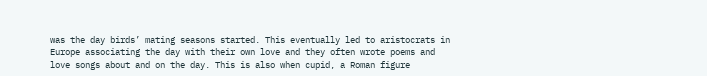was the day birds’ mating seasons started. This eventually led to aristocrats in Europe associating the day with their own love and they often wrote poems and love songs about and on the day. This is also when cupid, a Roman figure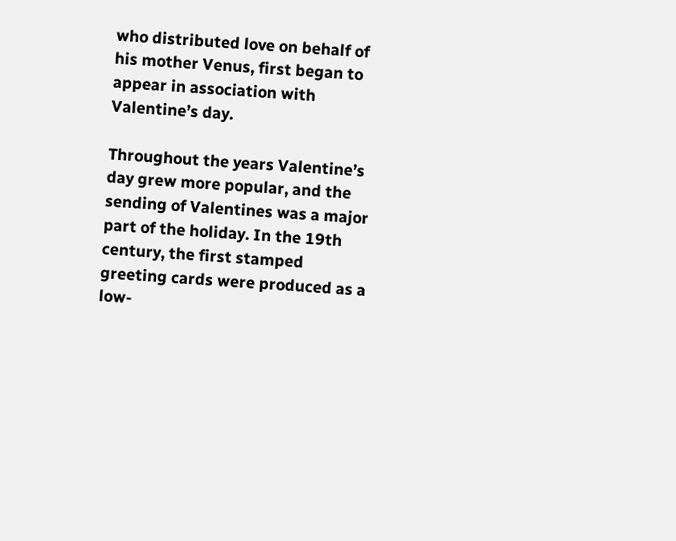who distributed love on behalf of his mother Venus, first began to appear in association with Valentine’s day.

Throughout the years Valentine’s day grew more popular, and the sending of Valentines was a major part of the holiday. In the 19th century, the first stamped greeting cards were produced as a low-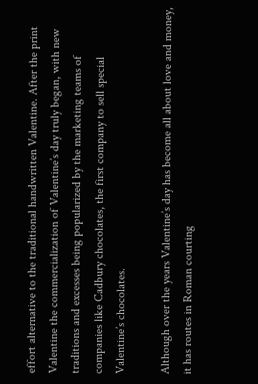effort alternative to the traditional handwritten Valentine. After the print Valentine the commercialization of Valentine’s day truly began, with new traditions and excesses being popularized by the marketing teams of companies like Cadbury chocolates, the first company to sell special Valentine’s chocolates.

Although over the years Valentine’s day has become all about love and money, it has routes in Roman courting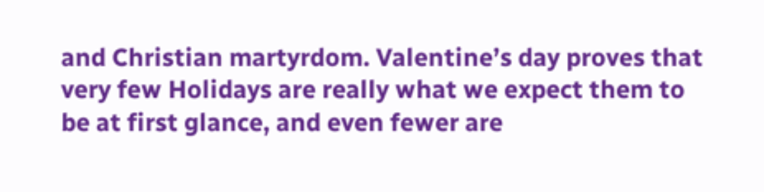and Christian martyrdom. Valentine’s day proves that very few Holidays are really what we expect them to be at first glance, and even fewer are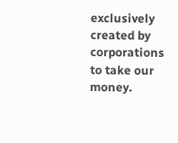exclusively created by corporations to take our money.